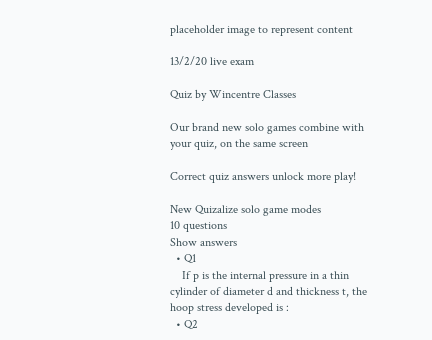placeholder image to represent content

13/2/20 live exam

Quiz by Wincentre Classes

Our brand new solo games combine with your quiz, on the same screen

Correct quiz answers unlock more play!

New Quizalize solo game modes
10 questions
Show answers
  • Q1
    If p is the internal pressure in a thin cylinder of diameter d and thickness t, the hoop stress developed is :
  • Q2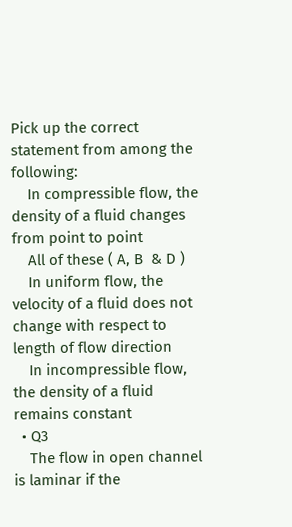Pick up the correct statement from among the following:
    In compressible flow, the density of a fluid changes from point to point
    All of these ( A, B  & D )
    In uniform flow, the velocity of a fluid does not change with respect to length of flow direction
    In incompressible flow, the density of a fluid remains constant
  • Q3
    The flow in open channel is laminar if the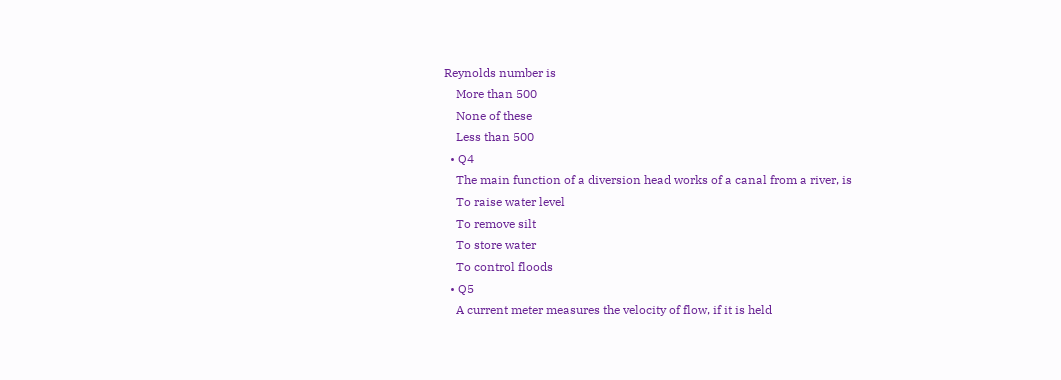Reynolds number is
    More than 500
    None of these
    Less than 500
  • Q4
    The main function of a diversion head works of a canal from a river, is
    To raise water level
    To remove silt
    To store water
    To control floods
  • Q5
    A current meter measures the velocity of flow, if it is held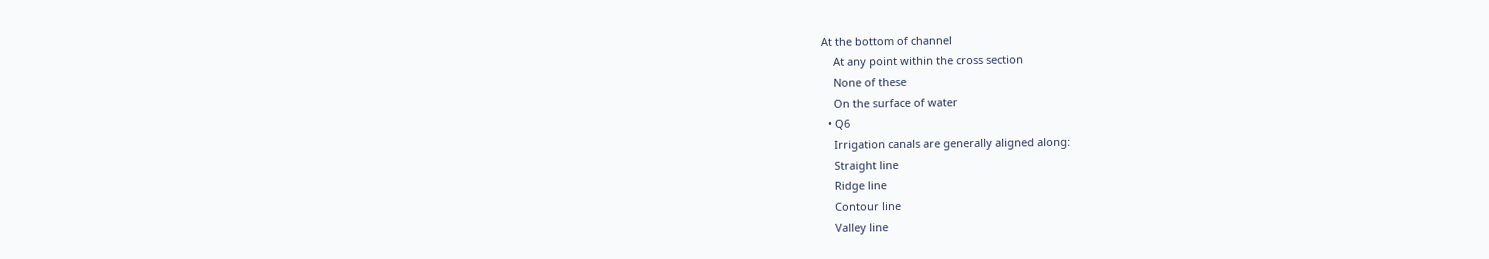At the bottom of channel
    At any point within the cross section
    None of these
    On the surface of water
  • Q6
    Irrigation canals are generally aligned along:
    Straight line
    Ridge line
    Contour line
    Valley line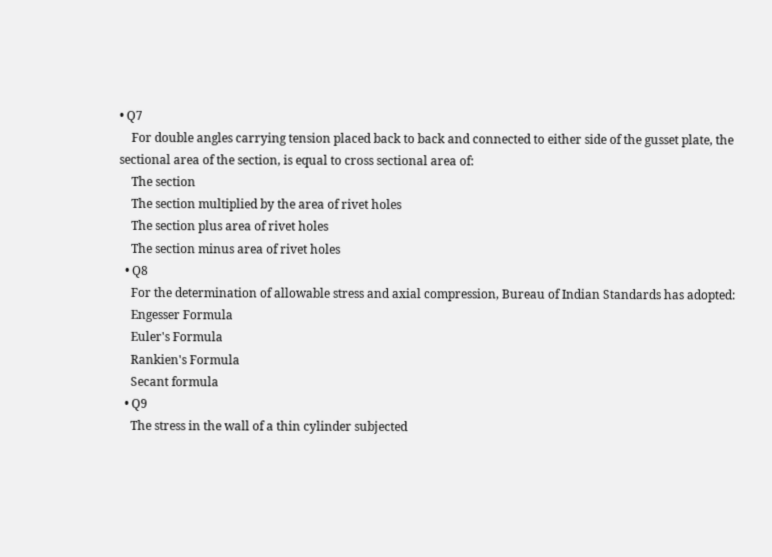• Q7
    For double angles carrying tension placed back to back and connected to either side of the gusset plate, the sectional area of the section, is equal to cross sectional area of:
    The section
    The section multiplied by the area of rivet holes
    The section plus area of rivet holes
    The section minus area of rivet holes
  • Q8
    For the determination of allowable stress and axial compression, Bureau of Indian Standards has adopted:
    Engesser Formula
    Euler's Formula
    Rankien's Formula
    Secant formula
  • Q9
    The stress in the wall of a thin cylinder subjected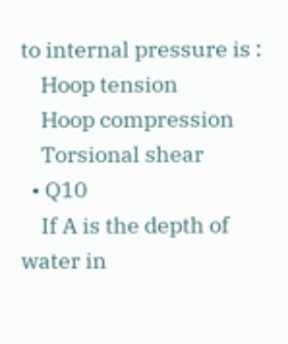to internal pressure is :
    Hoop tension
    Hoop compression
    Torsional shear
  • Q10
    If A is the depth of water in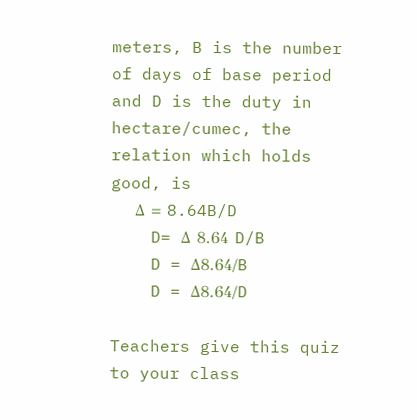meters, B is the number of days of base period and D is the duty in hectare/cumec, the relation which holds good, is
    Δ = 8.64B/D
    D= Δ 8.64 D/B
    D = Δ8.64/B
    D = Δ8.64/D

Teachers give this quiz to your class